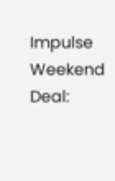Impulse Weekend Deal: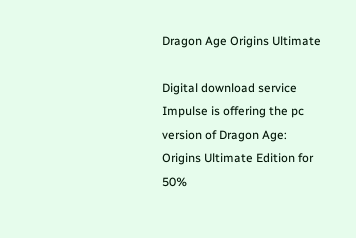Dragon Age Origins Ultimate

Digital download service Impulse is offering the pc version of Dragon Age: Origins Ultimate Edition for 50%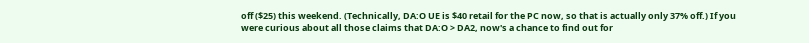off ($25) this weekend. (Technically, DA:O UE is $40 retail for the PC now, so that is actually only 37% off.) If you were curious about all those claims that DA:O > DA2, now's a chance to find out for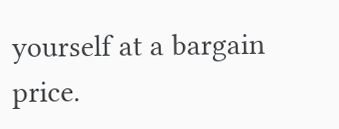yourself at a bargain price.